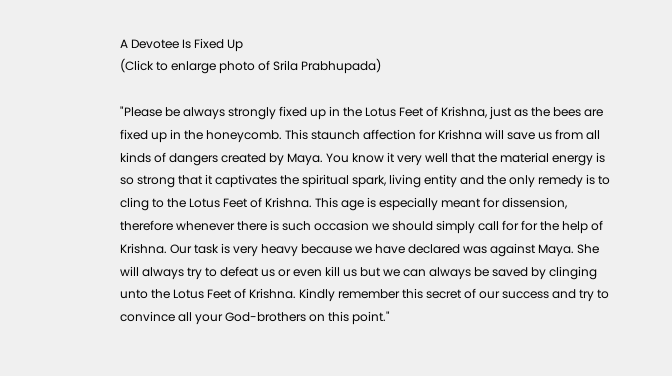A Devotee Is Fixed Up
(Click to enlarge photo of Srila Prabhupada)

"Please be always strongly fixed up in the Lotus Feet of Krishna, just as the bees are fixed up in the honeycomb. This staunch affection for Krishna will save us from all kinds of dangers created by Maya. You know it very well that the material energy is so strong that it captivates the spiritual spark, living entity and the only remedy is to cling to the Lotus Feet of Krishna. This age is especially meant for dissension, therefore whenever there is such occasion we should simply call for for the help of Krishna. Our task is very heavy because we have declared was against Maya. She will always try to defeat us or even kill us but we can always be saved by clinging unto the Lotus Feet of Krishna. Kindly remember this secret of our success and try to convince all your God-brothers on this point."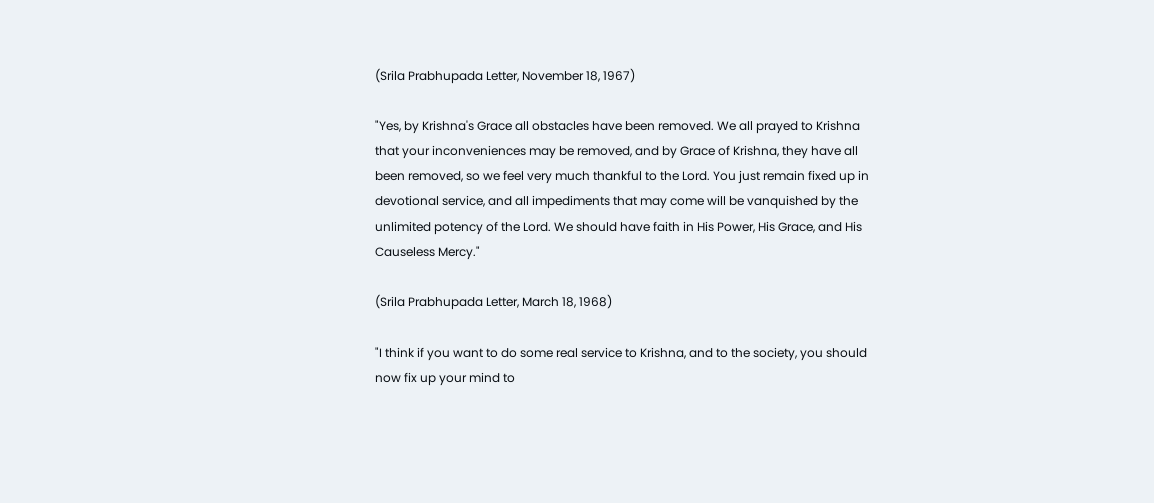(Srila Prabhupada Letter, November 18, 1967)

"Yes, by Krishna's Grace all obstacles have been removed. We all prayed to Krishna that your inconveniences may be removed, and by Grace of Krishna, they have all been removed, so we feel very much thankful to the Lord. You just remain fixed up in devotional service, and all impediments that may come will be vanquished by the unlimited potency of the Lord. We should have faith in His Power, His Grace, and His Causeless Mercy."

(Srila Prabhupada Letter, March 18, 1968)

"I think if you want to do some real service to Krishna, and to the society, you should now fix up your mind to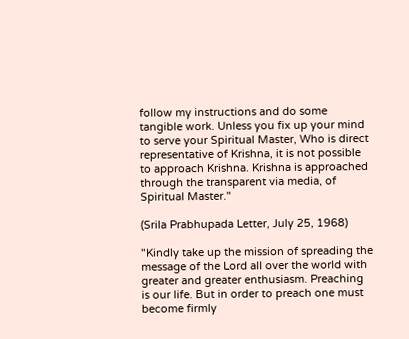follow my instructions and do some tangible work. Unless you fix up your mind to serve your Spiritual Master, Who is direct representative of Krishna, it is not possible to approach Krishna. Krishna is approached through the transparent via media, of Spiritual Master."

(Srila Prabhupada Letter, July 25, 1968)

"Kindly take up the mission of spreading the message of the Lord all over the world with greater and greater enthusiasm. Preaching is our life. But in order to preach one must become firmly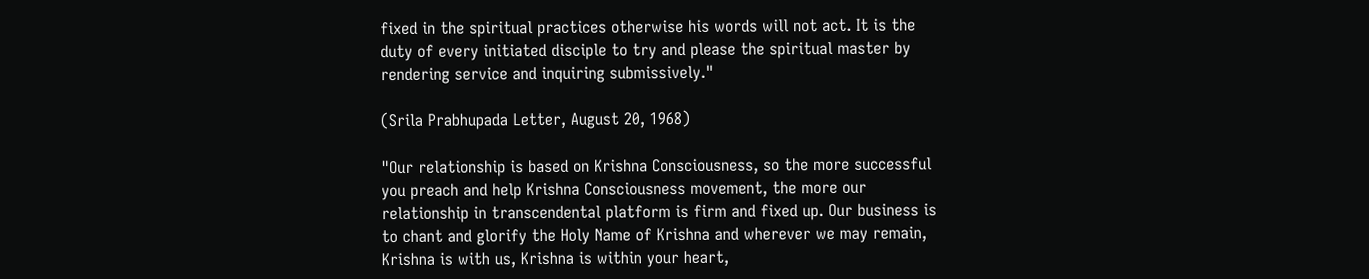fixed in the spiritual practices otherwise his words will not act. It is the duty of every initiated disciple to try and please the spiritual master by rendering service and inquiring submissively."

(Srila Prabhupada Letter, August 20, 1968)

"Our relationship is based on Krishna Consciousness, so the more successful you preach and help Krishna Consciousness movement, the more our relationship in transcendental platform is firm and fixed up. Our business is to chant and glorify the Holy Name of Krishna and wherever we may remain, Krishna is with us, Krishna is within your heart,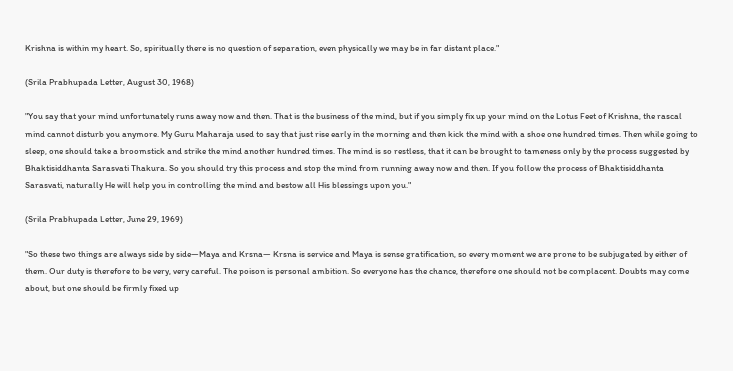Krishna is within my heart. So, spiritually there is no question of separation, even physically we may be in far distant place."

(Srila Prabhupada Letter, August 30, 1968)

"You say that your mind unfortunately runs away now and then. That is the business of the mind, but if you simply fix up your mind on the Lotus Feet of Krishna, the rascal mind cannot disturb you anymore. My Guru Maharaja used to say that just rise early in the morning and then kick the mind with a shoe one hundred times. Then while going to sleep, one should take a broomstick and strike the mind another hundred times. The mind is so restless, that it can be brought to tameness only by the process suggested by Bhaktisiddhanta Sarasvati Thakura. So you should try this process and stop the mind from running away now and then. If you follow the process of Bhaktisiddhanta Sarasvati, naturally He will help you in controlling the mind and bestow all His blessings upon you."

(Srila Prabhupada Letter, June 29, 1969)

"So these two things are always side by side—Maya and Krsna— Krsna is service and Maya is sense gratification, so every moment we are prone to be subjugated by either of them. Our duty is therefore to be very, very careful. The poison is personal ambition. So everyone has the chance, therefore one should not be complacent. Doubts may come about, but one should be firmly fixed up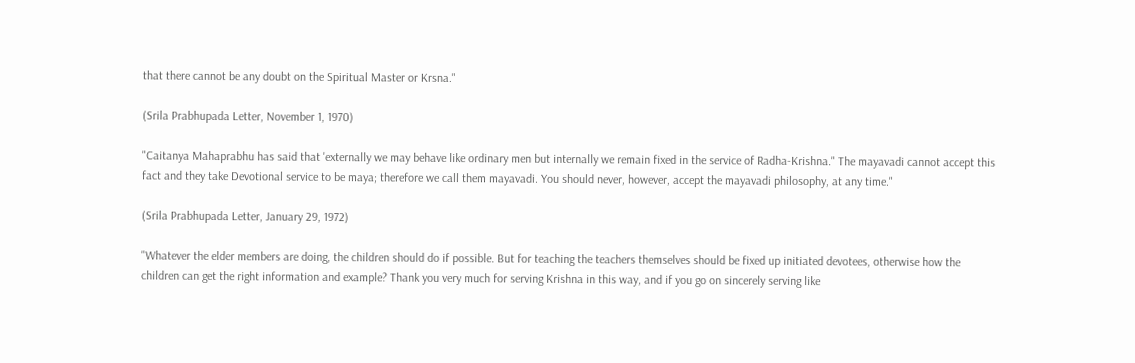that there cannot be any doubt on the Spiritual Master or Krsna."

(Srila Prabhupada Letter, November 1, 1970)

"Caitanya Mahaprabhu has said that 'externally we may behave like ordinary men but internally we remain fixed in the service of Radha-Krishna." The mayavadi cannot accept this fact and they take Devotional service to be maya; therefore we call them mayavadi. You should never, however, accept the mayavadi philosophy, at any time."

(Srila Prabhupada Letter, January 29, 1972)

"Whatever the elder members are doing, the children should do if possible. But for teaching the teachers themselves should be fixed up initiated devotees, otherwise how the children can get the right information and example? Thank you very much for serving Krishna in this way, and if you go on sincerely serving like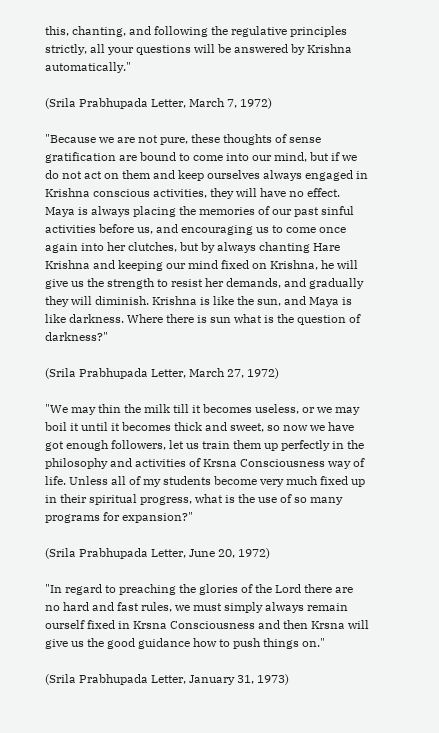this, chanting, and following the regulative principles strictly, all your questions will be answered by Krishna automatically."

(Srila Prabhupada Letter, March 7, 1972)

"Because we are not pure, these thoughts of sense gratification are bound to come into our mind, but if we do not act on them and keep ourselves always engaged in Krishna conscious activities, they will have no effect. Maya is always placing the memories of our past sinful activities before us, and encouraging us to come once again into her clutches, but by always chanting Hare Krishna and keeping our mind fixed on Krishna, he will give us the strength to resist her demands, and gradually they will diminish. Krishna is like the sun, and Maya is like darkness. Where there is sun what is the question of darkness?"

(Srila Prabhupada Letter, March 27, 1972)

"We may thin the milk till it becomes useless, or we may boil it until it becomes thick and sweet, so now we have got enough followers, let us train them up perfectly in the philosophy and activities of Krsna Consciousness way of life. Unless all of my students become very much fixed up in their spiritual progress, what is the use of so many programs for expansion?"

(Srila Prabhupada Letter, June 20, 1972)

"In regard to preaching the glories of the Lord there are no hard and fast rules, we must simply always remain ourself fixed in Krsna Consciousness and then Krsna will give us the good guidance how to push things on."

(Srila Prabhupada Letter, January 31, 1973)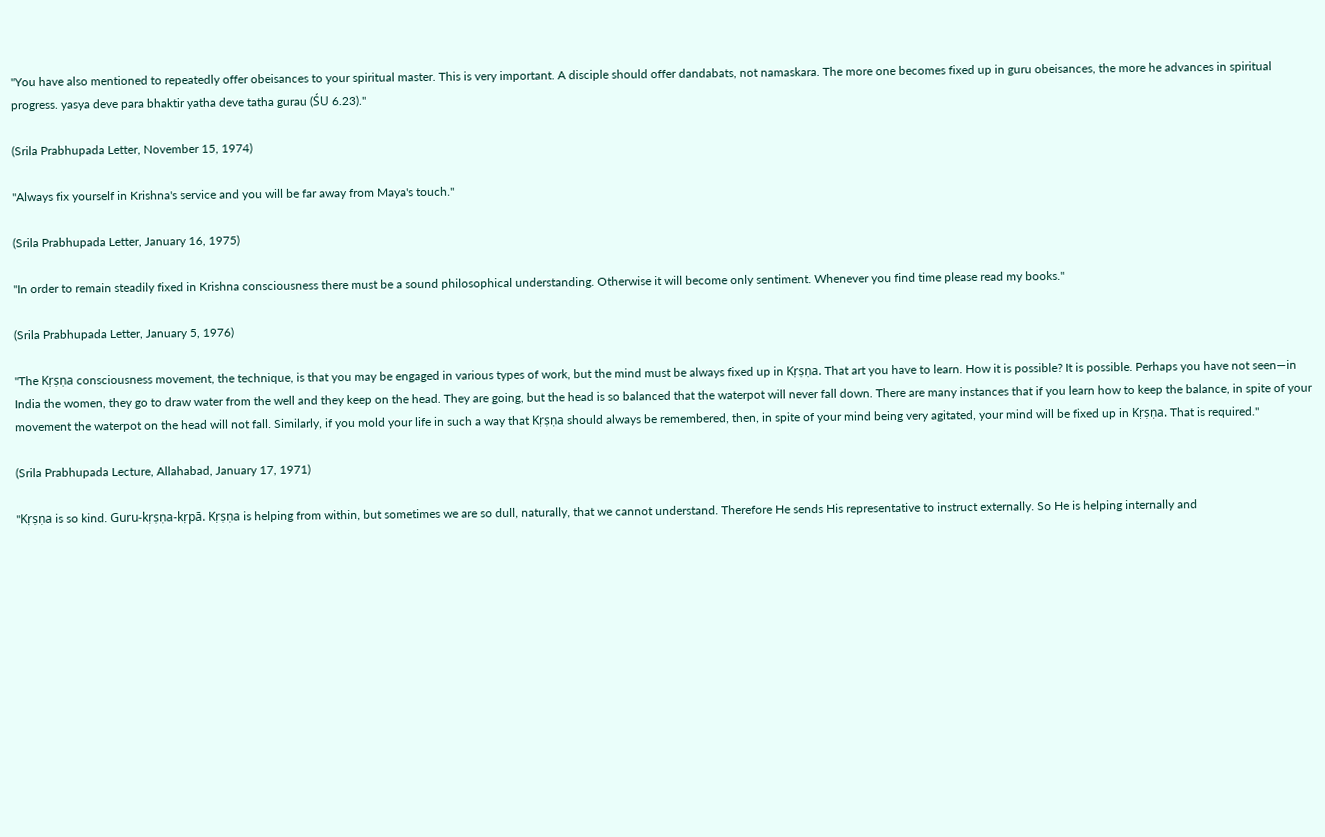"You have also mentioned to repeatedly offer obeisances to your spiritual master. This is very important. A disciple should offer dandabats, not namaskara. The more one becomes fixed up in guru obeisances, the more he advances in spiritual progress. yasya deve para bhaktir yatha deve tatha gurau (ŚU 6.23)."

(Srila Prabhupada Letter, November 15, 1974)

"Always fix yourself in Krishna's service and you will be far away from Maya's touch."

(Srila Prabhupada Letter, January 16, 1975)

"In order to remain steadily fixed in Krishna consciousness there must be a sound philosophical understanding. Otherwise it will become only sentiment. Whenever you find time please read my books."

(Srila Prabhupada Letter, January 5, 1976)

"The Kṛṣṇa consciousness movement, the technique, is that you may be engaged in various types of work, but the mind must be always fixed up in Kṛṣṇa. That art you have to learn. How it is possible? It is possible. Perhaps you have not seen—in India the women, they go to draw water from the well and they keep on the head. They are going, but the head is so balanced that the waterpot will never fall down. There are many instances that if you learn how to keep the balance, in spite of your movement the waterpot on the head will not fall. Similarly, if you mold your life in such a way that Kṛṣṇa should always be remembered, then, in spite of your mind being very agitated, your mind will be fixed up in Kṛṣṇa. That is required."

(Srila Prabhupada Lecture, Allahabad, January 17, 1971)

"Kṛṣṇa is so kind. Guru-kṛṣṇa-kṛpā. Kṛṣṇa is helping from within, but sometimes we are so dull, naturally, that we cannot understand. Therefore He sends His representative to instruct externally. So He is helping internally and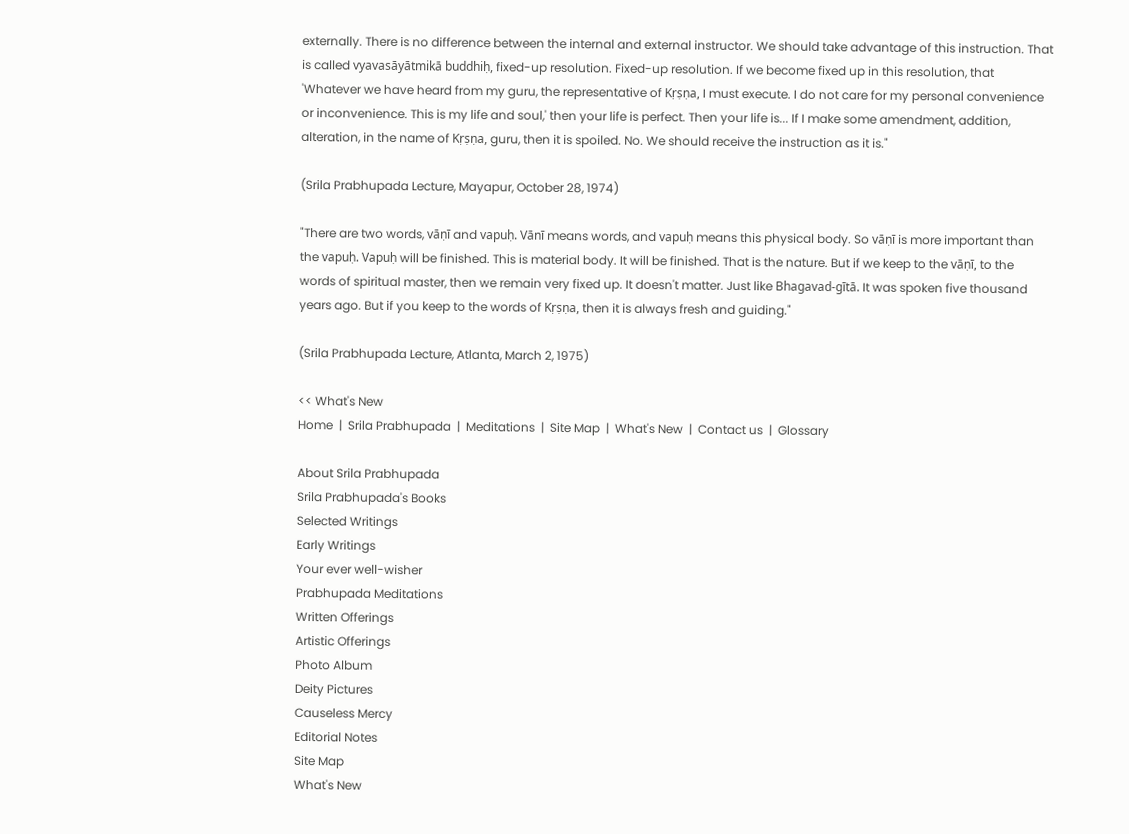externally. There is no difference between the internal and external instructor. We should take advantage of this instruction. That is called vyavasāyātmikā buddhiḥ, fixed-up resolution. Fixed-up resolution. If we become fixed up in this resolution, that 'Whatever we have heard from my guru, the representative of Kṛṣṇa, I must execute. I do not care for my personal convenience or inconvenience. This is my life and soul,' then your life is perfect. Then your life is... If I make some amendment, addition, alteration, in the name of Kṛṣṇa, guru, then it is spoiled. No. We should receive the instruction as it is."

(Srila Prabhupada Lecture, Mayapur, October 28, 1974)

"There are two words, vāṇī and vapuḥ. Vānī means words, and vapuḥ means this physical body. So vāṇī is more important than the vapuḥ. Vapuḥ will be finished. This is material body. It will be finished. That is the nature. But if we keep to the vāṇī, to the words of spiritual master, then we remain very fixed up. It doesn't matter. Just like Bhagavad-gītā. It was spoken five thousand years ago. But if you keep to the words of Kṛṣṇa, then it is always fresh and guiding."

(Srila Prabhupada Lecture, Atlanta, March 2, 1975)

<< What's New
Home  |  Srila Prabhupada  |  Meditations  |  Site Map  |  What's New  |  Contact us  |  Glossary

About Srila Prabhupada
Srila Prabhupada's Books
Selected Writings
Early Writings
Your ever well-wisher
Prabhupada Meditations
Written Offerings
Artistic Offerings
Photo Album
Deity Pictures
Causeless Mercy
Editorial Notes
Site Map
What's New